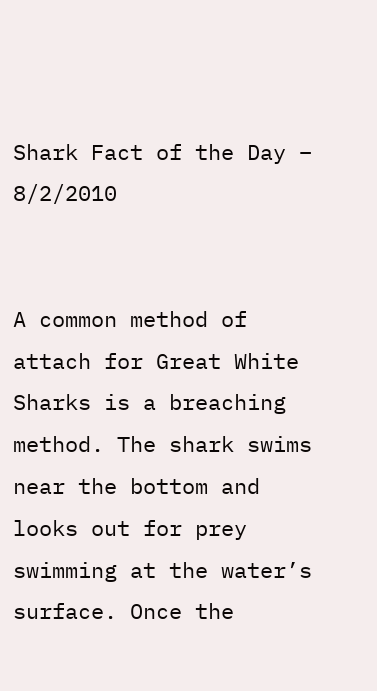Shark Fact of the Day – 8/2/2010


A common method of attach for Great White Sharks is a breaching method. The shark swims near the bottom and looks out for prey swimming at the water’s surface. Once the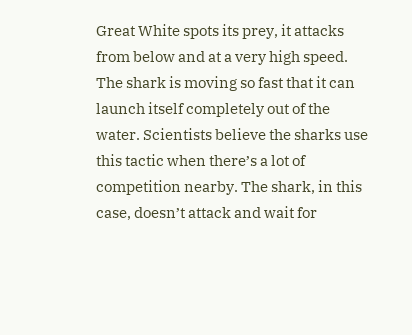Great White spots its prey, it attacks from below and at a very high speed. The shark is moving so fast that it can launch itself completely out of the water. Scientists believe the sharks use this tactic when there’s a lot of competition nearby. The shark, in this case, doesn’t attack and wait for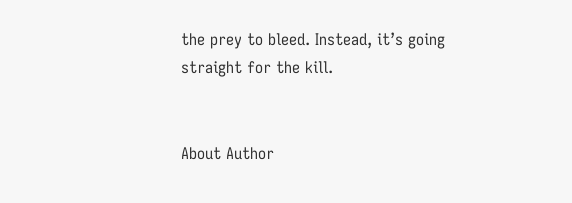the prey to bleed. Instead, it’s going straight for the kill.


About Author